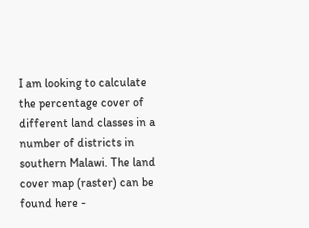I am looking to calculate the percentage cover of different land classes in a number of districts in southern Malawi. The land cover map (raster) can be found here -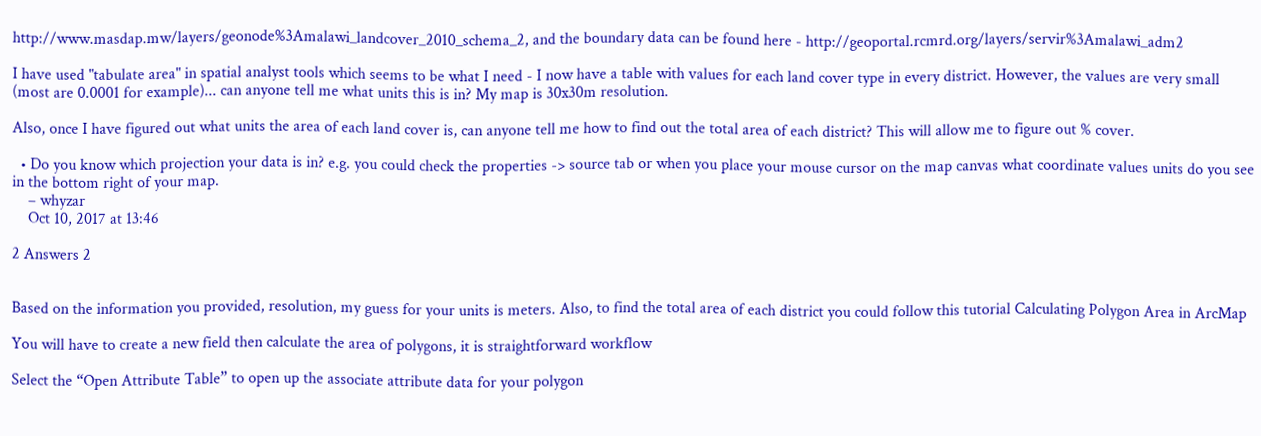http://www.masdap.mw/layers/geonode%3Amalawi_landcover_2010_schema_2, and the boundary data can be found here - http://geoportal.rcmrd.org/layers/servir%3Amalawi_adm2

I have used "tabulate area" in spatial analyst tools which seems to be what I need - I now have a table with values for each land cover type in every district. However, the values are very small (most are 0.0001 for example)... can anyone tell me what units this is in? My map is 30x30m resolution.

Also, once I have figured out what units the area of each land cover is, can anyone tell me how to find out the total area of each district? This will allow me to figure out % cover.

  • Do you know which projection your data is in? e.g. you could check the properties -> source tab or when you place your mouse cursor on the map canvas what coordinate values units do you see in the bottom right of your map.
    – whyzar
    Oct 10, 2017 at 13:46

2 Answers 2


Based on the information you provided, resolution, my guess for your units is meters. Also, to find the total area of each district you could follow this tutorial Calculating Polygon Area in ArcMap

You will have to create a new field then calculate the area of polygons, it is straightforward workflow

Select the “Open Attribute Table” to open up the associate attribute data for your polygon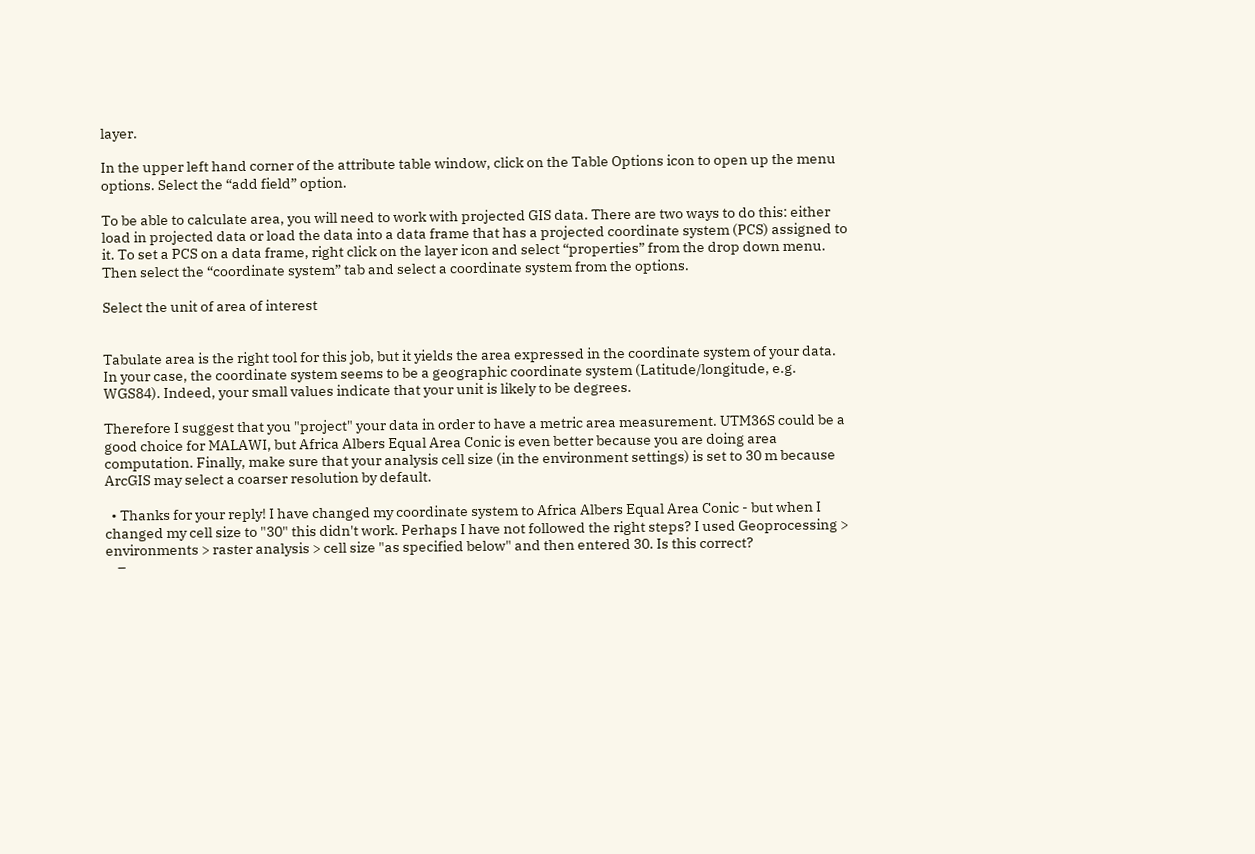layer.

In the upper left hand corner of the attribute table window, click on the Table Options icon to open up the menu options. Select the “add field” option.

To be able to calculate area, you will need to work with projected GIS data. There are two ways to do this: either load in projected data or load the data into a data frame that has a projected coordinate system (PCS) assigned to it. To set a PCS on a data frame, right click on the layer icon and select “properties” from the drop down menu. Then select the “coordinate system” tab and select a coordinate system from the options.

Select the unit of area of interest


Tabulate area is the right tool for this job, but it yields the area expressed in the coordinate system of your data. In your case, the coordinate system seems to be a geographic coordinate system (Latitude/longitude, e.g. WGS84). Indeed, your small values indicate that your unit is likely to be degrees.

Therefore I suggest that you "project" your data in order to have a metric area measurement. UTM36S could be a good choice for MALAWI, but Africa Albers Equal Area Conic is even better because you are doing area computation. Finally, make sure that your analysis cell size (in the environment settings) is set to 30 m because ArcGIS may select a coarser resolution by default.

  • Thanks for your reply! I have changed my coordinate system to Africa Albers Equal Area Conic - but when I changed my cell size to "30" this didn't work. Perhaps I have not followed the right steps? I used Geoprocessing > environments > raster analysis > cell size "as specified below" and then entered 30. Is this correct?
    –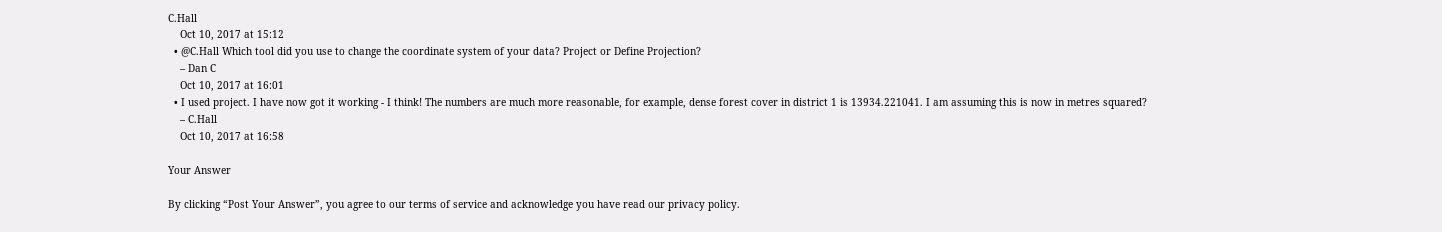C.Hall
    Oct 10, 2017 at 15:12
  • @C.Hall Which tool did you use to change the coordinate system of your data? Project or Define Projection?
    – Dan C
    Oct 10, 2017 at 16:01
  • I used project. I have now got it working - I think! The numbers are much more reasonable, for example, dense forest cover in district 1 is 13934.221041. I am assuming this is now in metres squared?
    – C.Hall
    Oct 10, 2017 at 16:58

Your Answer

By clicking “Post Your Answer”, you agree to our terms of service and acknowledge you have read our privacy policy.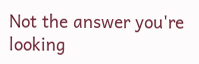Not the answer you're looking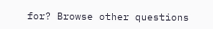for? Browse other questions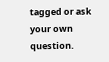tagged or ask your own question.